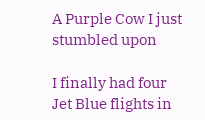A Purple Cow I just stumbled upon

I finally had four Jet Blue flights in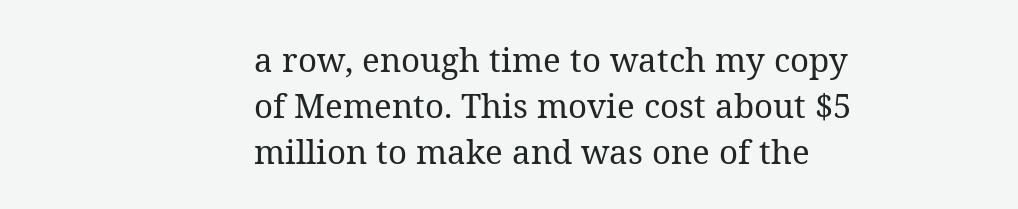a row, enough time to watch my copy of Memento. This movie cost about $5 million to make and was one of the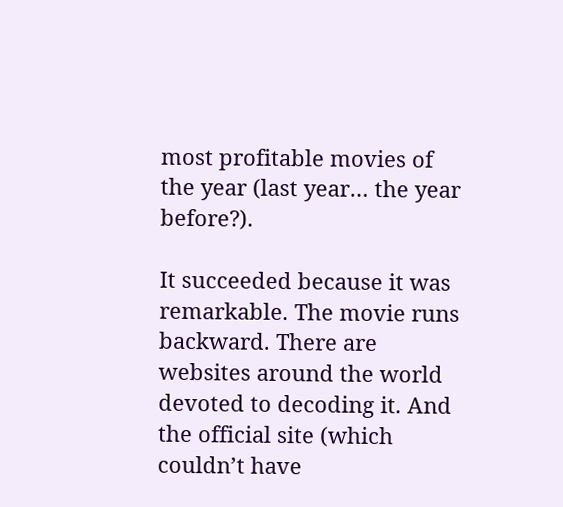most profitable movies of the year (last year… the year before?).

It succeeded because it was remarkable. The movie runs backward. There are websites around the world devoted to decoding it. And the official site (which couldn’t have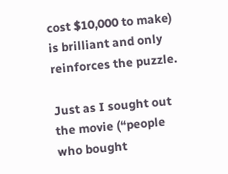cost $10,000 to make) is brilliant and only reinforces the puzzle.

Just as I sought out the movie (“people who bought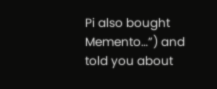Pi also bought Memento…”) and told you about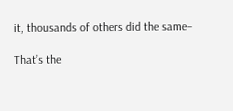it, thousands of others did the same–

That’s the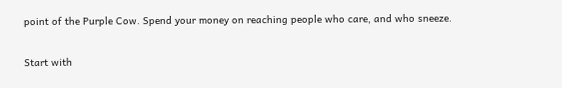point of the Purple Cow. Spend your money on reaching people who care, and who sneeze.

Start with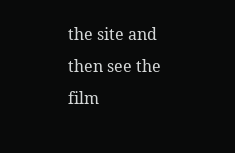the site and then see the film